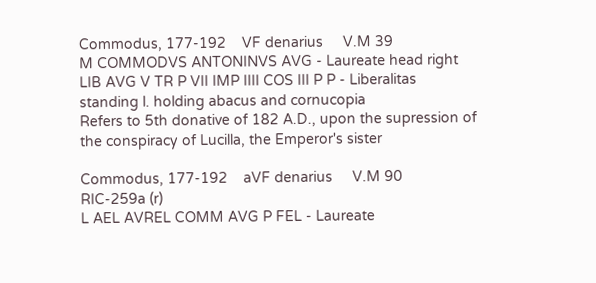Commodus, 177-192    VF denarius     V.M 39
M COMMODVS ANTONINVS AVG - Laureate head right
LIB AVG V TR P VII IMP IIII COS III P P - Liberalitas standing l. holding abacus and cornucopia
Refers to 5th donative of 182 A.D., upon the supression of the conspiracy of Lucilla, the Emperor's sister

Commodus, 177-192    aVF denarius     V.M 90     RIC-259a (r)
L AEL AVREL COMM AVG P FEL - Laureate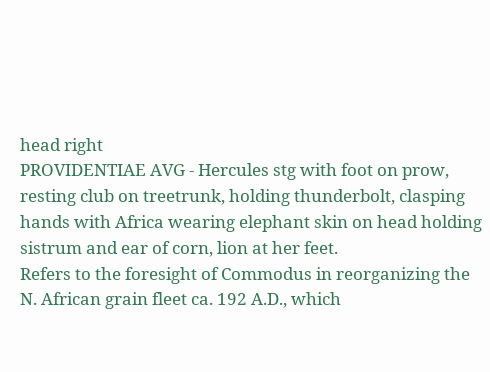head right
PROVIDENTIAE AVG - Hercules stg with foot on prow, resting club on treetrunk, holding thunderbolt, clasping hands with Africa wearing elephant skin on head holding sistrum and ear of corn, lion at her feet.
Refers to the foresight of Commodus in reorganizing the N. African grain fleet ca. 192 A.D., which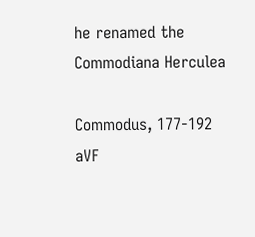he renamed the Commodiana Herculea

Commodus, 177-192    aVF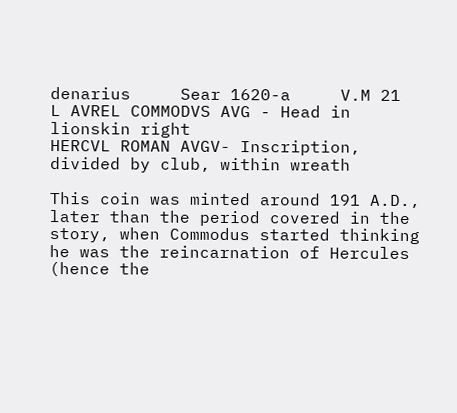denarius     Sear 1620-a     V.M 21
L AVREL COMMODVS AVG - Head in lionskin right
HERCVL ROMAN AVGV- Inscription, divided by club, within wreath

This coin was minted around 191 A.D., later than the period covered in the story, when Commodus started thinking he was the reincarnation of Hercules (hence the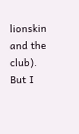lionskin and the club). But I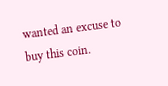wanted an excuse to buy this coin.